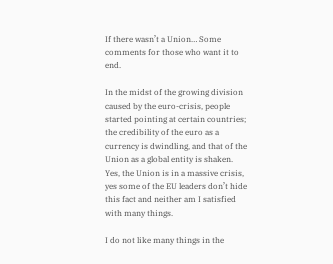If there wasn’t a Union… Some comments for those who want it to end.

In the midst of the growing division caused by the euro-crisis, people started pointing at certain countries; the credibility of the euro as a currency is dwindling, and that of the Union as a global entity is shaken. Yes, the Union is in a massive crisis, yes some of the EU leaders don’t hide this fact and neither am I satisfied with many things.

I do not like many things in the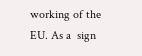working of the EU. As a  sign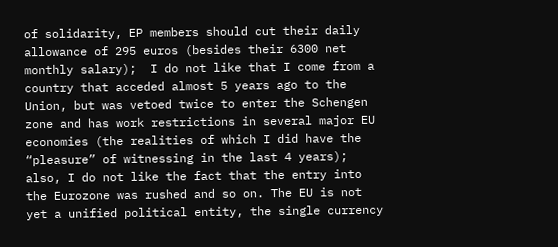of solidarity, EP members should cut their daily allowance of 295 euros (besides their 6300 net monthly salary);  I do not like that I come from a country that acceded almost 5 years ago to the Union, but was vetoed twice to enter the Schengen zone and has work restrictions in several major EU economies (the realities of which I did have the “pleasure” of witnessing in the last 4 years); also, I do not like the fact that the entry into the Eurozone was rushed and so on. The EU is not yet a unified political entity, the single currency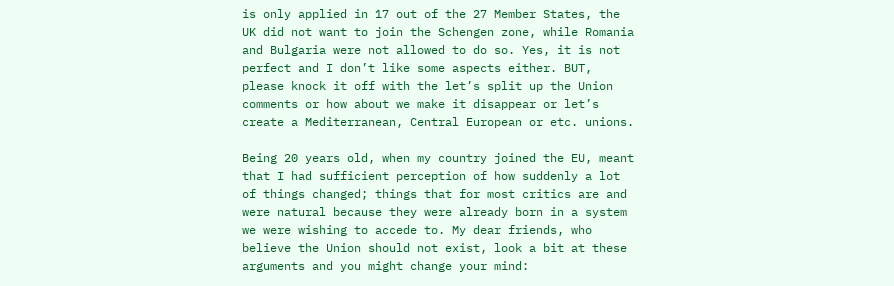is only applied in 17 out of the 27 Member States, the UK did not want to join the Schengen zone, while Romania and Bulgaria were not allowed to do so. Yes, it is not perfect and I don’t like some aspects either. BUT, please knock it off with the let’s split up the Union comments or how about we make it disappear or let’s create a Mediterranean, Central European or etc. unions.

Being 20 years old, when my country joined the EU, meant that I had sufficient perception of how suddenly a lot of things changed; things that for most critics are and were natural because they were already born in a system we were wishing to accede to. My dear friends, who believe the Union should not exist, look a bit at these arguments and you might change your mind: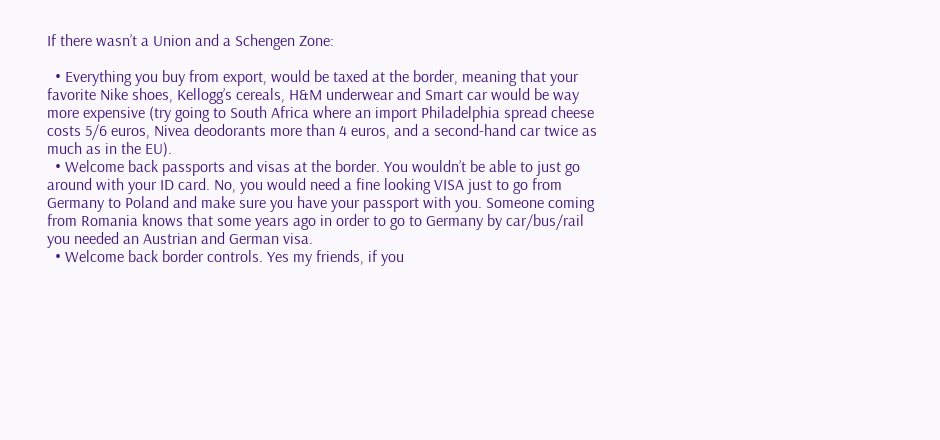If there wasn’t a Union and a Schengen Zone:

  • Everything you buy from export, would be taxed at the border, meaning that your favorite Nike shoes, Kellogg’s cereals, H&M underwear and Smart car would be way more expensive (try going to South Africa where an import Philadelphia spread cheese costs 5/6 euros, Nivea deodorants more than 4 euros, and a second-hand car twice as much as in the EU).
  • Welcome back passports and visas at the border. You wouldn’t be able to just go around with your ID card. No, you would need a fine looking VISA just to go from Germany to Poland and make sure you have your passport with you. Someone coming from Romania knows that some years ago in order to go to Germany by car/bus/rail you needed an Austrian and German visa.
  • Welcome back border controls. Yes my friends, if you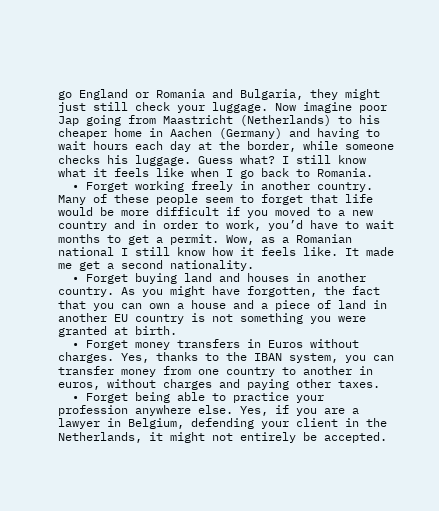go England or Romania and Bulgaria, they might just still check your luggage. Now imagine poor Jap going from Maastricht (Netherlands) to his cheaper home in Aachen (Germany) and having to wait hours each day at the border, while someone checks his luggage. Guess what? I still know what it feels like when I go back to Romania.
  • Forget working freely in another country. Many of these people seem to forget that life would be more difficult if you moved to a new country and in order to work, you’d have to wait months to get a permit. Wow, as a Romanian national I still know how it feels like. It made me get a second nationality.
  • Forget buying land and houses in another country. As you might have forgotten, the fact that you can own a house and a piece of land in another EU country is not something you were granted at birth.
  • Forget money transfers in Euros without charges. Yes, thanks to the IBAN system, you can transfer money from one country to another in euros, without charges and paying other taxes.
  • Forget being able to practice your profession anywhere else. Yes, if you are a lawyer in Belgium, defending your client in the Netherlands, it might not entirely be accepted.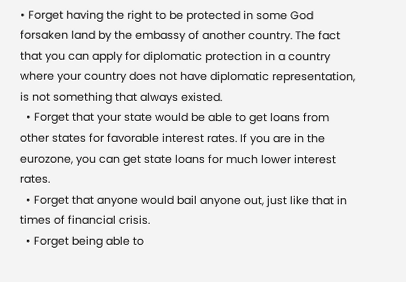• Forget having the right to be protected in some God forsaken land by the embassy of another country. The fact that you can apply for diplomatic protection in a country where your country does not have diplomatic representation, is not something that always existed.
  • Forget that your state would be able to get loans from other states for favorable interest rates. If you are in the eurozone, you can get state loans for much lower interest rates.
  • Forget that anyone would bail anyone out, just like that in times of financial crisis.
  • Forget being able to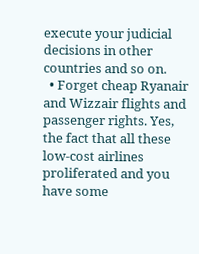execute your judicial decisions in other countries and so on.
  • Forget cheap Ryanair and Wizzair flights and passenger rights. Yes, the fact that all these low-cost airlines proliferated and you have some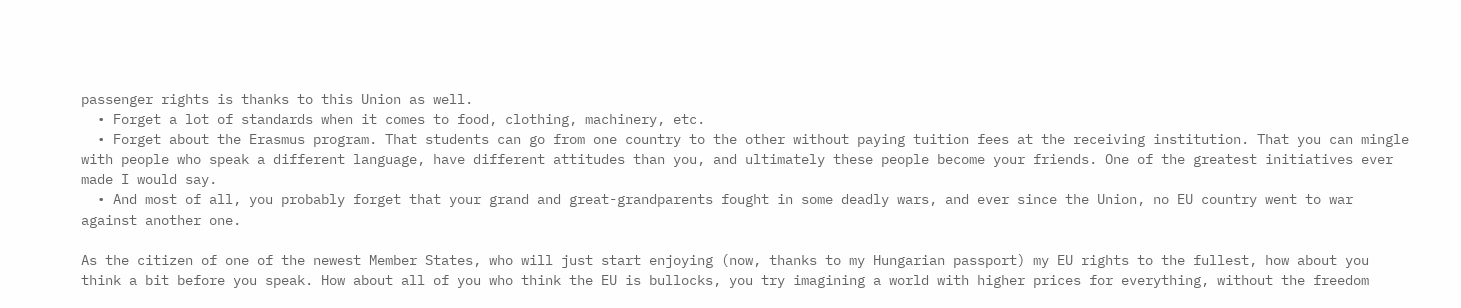passenger rights is thanks to this Union as well.
  • Forget a lot of standards when it comes to food, clothing, machinery, etc.
  • Forget about the Erasmus program. That students can go from one country to the other without paying tuition fees at the receiving institution. That you can mingle with people who speak a different language, have different attitudes than you, and ultimately these people become your friends. One of the greatest initiatives ever made I would say.
  • And most of all, you probably forget that your grand and great-grandparents fought in some deadly wars, and ever since the Union, no EU country went to war against another one.

As the citizen of one of the newest Member States, who will just start enjoying (now, thanks to my Hungarian passport) my EU rights to the fullest, how about you think a bit before you speak. How about all of you who think the EU is bullocks, you try imagining a world with higher prices for everything, without the freedom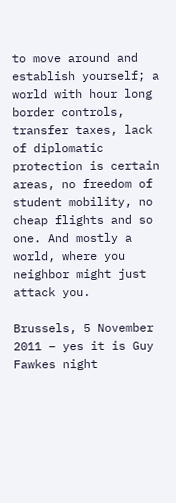to move around and establish yourself; a world with hour long border controls, transfer taxes, lack of diplomatic protection is certain areas, no freedom of student mobility, no cheap flights and so one. And mostly a world, where you neighbor might just attack you.

Brussels, 5 November 2011 – yes it is Guy Fawkes night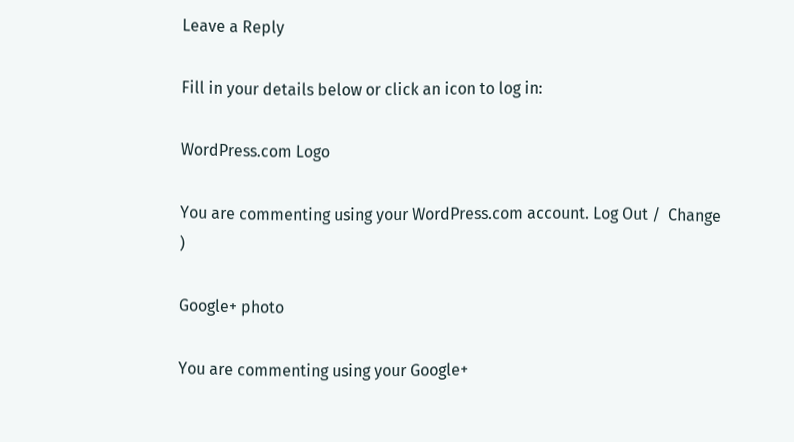Leave a Reply

Fill in your details below or click an icon to log in:

WordPress.com Logo

You are commenting using your WordPress.com account. Log Out /  Change )

Google+ photo

You are commenting using your Google+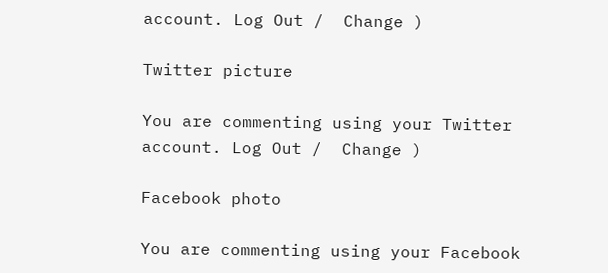account. Log Out /  Change )

Twitter picture

You are commenting using your Twitter account. Log Out /  Change )

Facebook photo

You are commenting using your Facebook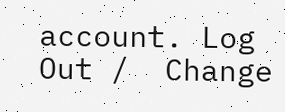account. Log Out /  Change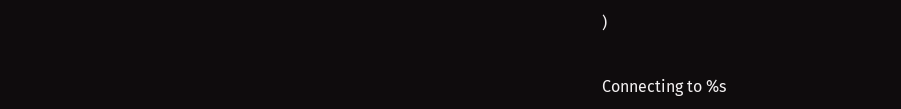)


Connecting to %s